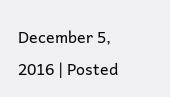December 5, 2016 | Posted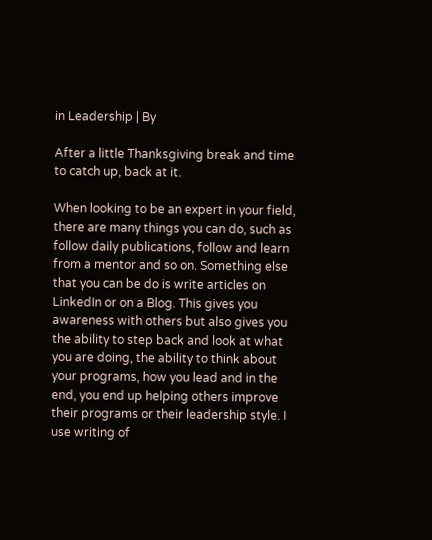in Leadership | By

After a little Thanksgiving break and time to catch up, back at it.

When looking to be an expert in your field, there are many things you can do, such as follow daily publications, follow and learn from a mentor and so on. Something else that you can be do is write articles on LinkedIn or on a Blog. This gives you awareness with others but also gives you the ability to step back and look at what you are doing, the ability to think about your programs, how you lead and in the end, you end up helping others improve their programs or their leadership style. I use writing of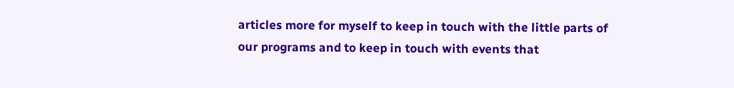articles more for myself to keep in touch with the little parts of our programs and to keep in touch with events that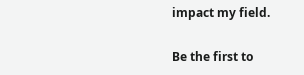impact my field.

Be the first to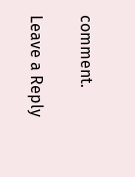comment.

Leave a Reply